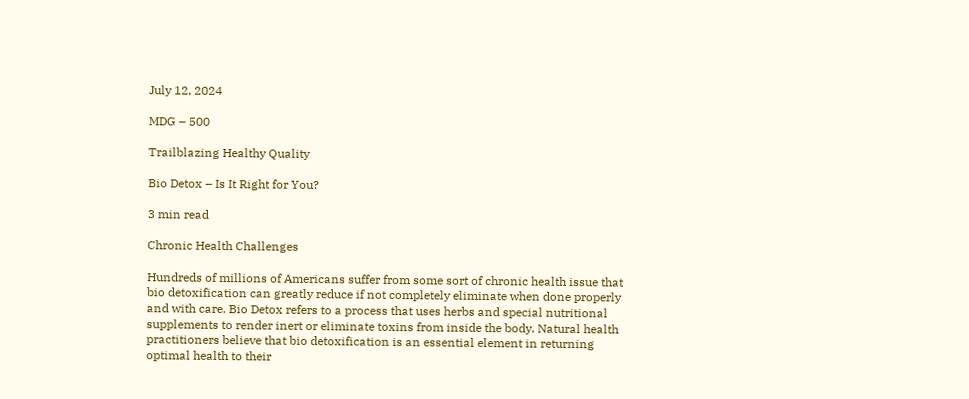July 12, 2024

MDG – 500

Trailblazing Healthy Quality

Bio Detox – Is It Right for You?

3 min read

Chronic Health Challenges

Hundreds of millions of Americans suffer from some sort of chronic health issue that bio detoxification can greatly reduce if not completely eliminate when done properly and with care. Bio Detox refers to a process that uses herbs and special nutritional supplements to render inert or eliminate toxins from inside the body. Natural health practitioners believe that bio detoxification is an essential element in returning optimal health to their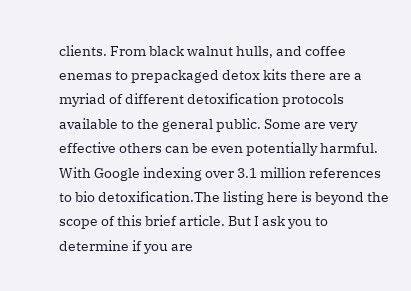clients. From black walnut hulls, and coffee enemas to prepackaged detox kits there are a myriad of different detoxification protocols available to the general public. Some are very effective others can be even potentially harmful. With Google indexing over 3.1 million references to bio detoxification.The listing here is beyond the scope of this brief article. But I ask you to determine if you are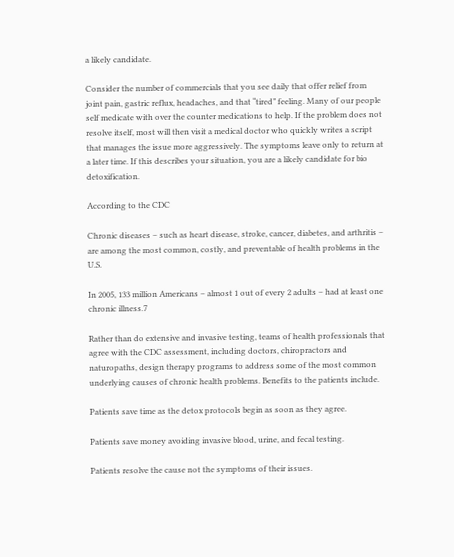a likely candidate.

Consider the number of commercials that you see daily that offer relief from joint pain, gastric reflux, headaches, and that “tired” feeling. Many of our people self medicate with over the counter medications to help. If the problem does not resolve itself, most will then visit a medical doctor who quickly writes a script that manages the issue more aggressively. The symptoms leave only to return at a later time. If this describes your situation, you are a likely candidate for bio detoxification.

According to the CDC

Chronic diseases – such as heart disease, stroke, cancer, diabetes, and arthritis – are among the most common, costly, and preventable of health problems in the U.S.

In 2005, 133 million Americans – almost 1 out of every 2 adults – had at least one chronic illness.7

Rather than do extensive and invasive testing, teams of health professionals that agree with the CDC assessment, including doctors, chiropractors and naturopaths, design therapy programs to address some of the most common underlying causes of chronic health problems. Benefits to the patients include.

Patients save time as the detox protocols begin as soon as they agree.

Patients save money avoiding invasive blood, urine, and fecal testing.

Patients resolve the cause not the symptoms of their issues.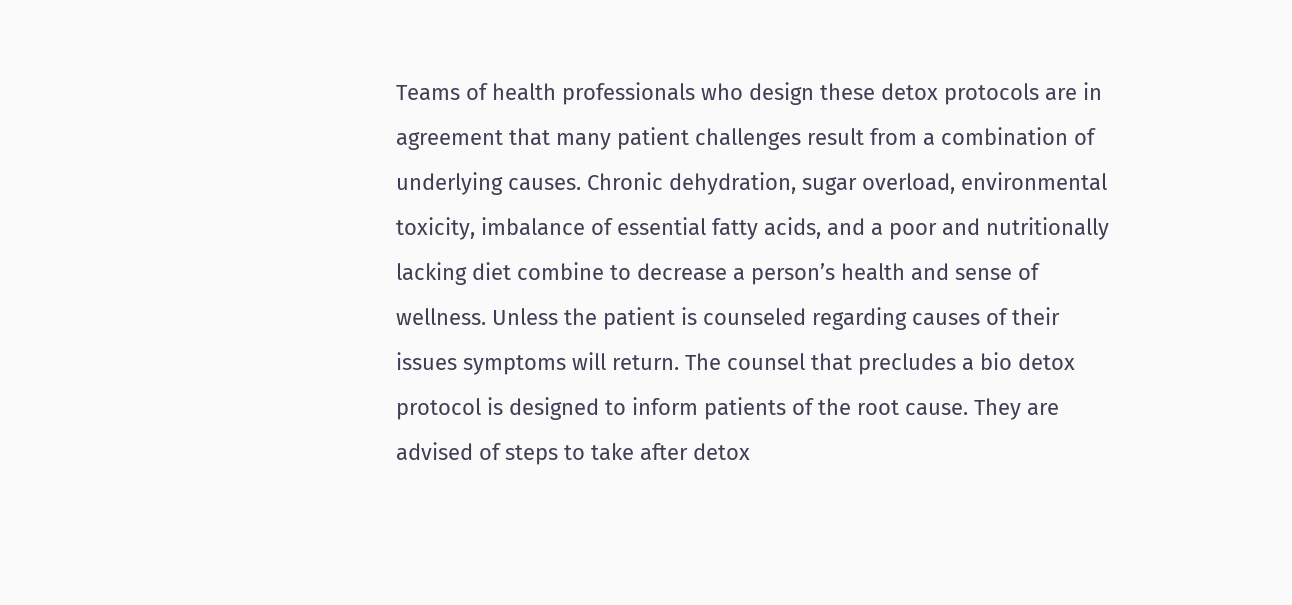Teams of health professionals who design these detox protocols are in agreement that many patient challenges result from a combination of underlying causes. Chronic dehydration, sugar overload, environmental toxicity, imbalance of essential fatty acids, and a poor and nutritionally lacking diet combine to decrease a person’s health and sense of wellness. Unless the patient is counseled regarding causes of their issues symptoms will return. The counsel that precludes a bio detox protocol is designed to inform patients of the root cause. They are advised of steps to take after detox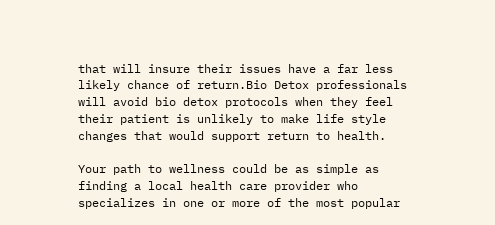that will insure their issues have a far less likely chance of return.Bio Detox professionals will avoid bio detox protocols when they feel their patient is unlikely to make life style changes that would support return to health.

Your path to wellness could be as simple as finding a local health care provider who specializes in one or more of the most popular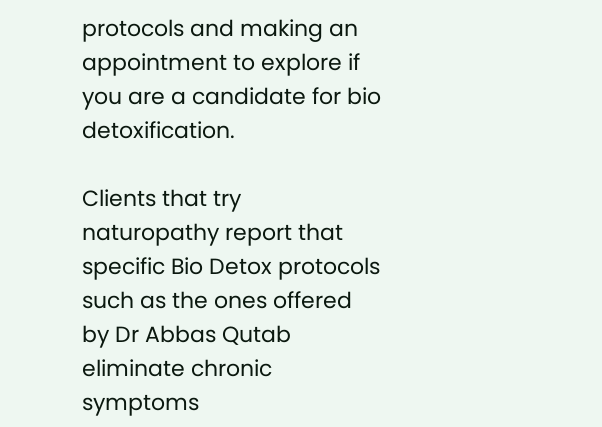protocols and making an appointment to explore if you are a candidate for bio detoxification.

Clients that try naturopathy report that specific Bio Detox protocols such as the ones offered by Dr Abbas Qutab eliminate chronic symptoms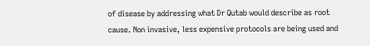of disease by addressing what Dr Qutab would describe as root cause. Non invasive, less expensive protocols are being used and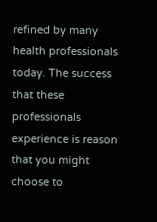refined by many health professionals today. The success that these professionals experience is reason that you might choose to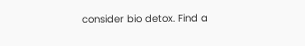consider bio detox. Find a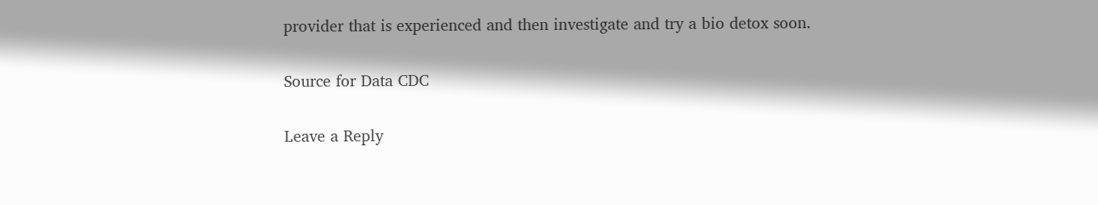provider that is experienced and then investigate and try a bio detox soon.

Source for Data CDC

Leave a Reply